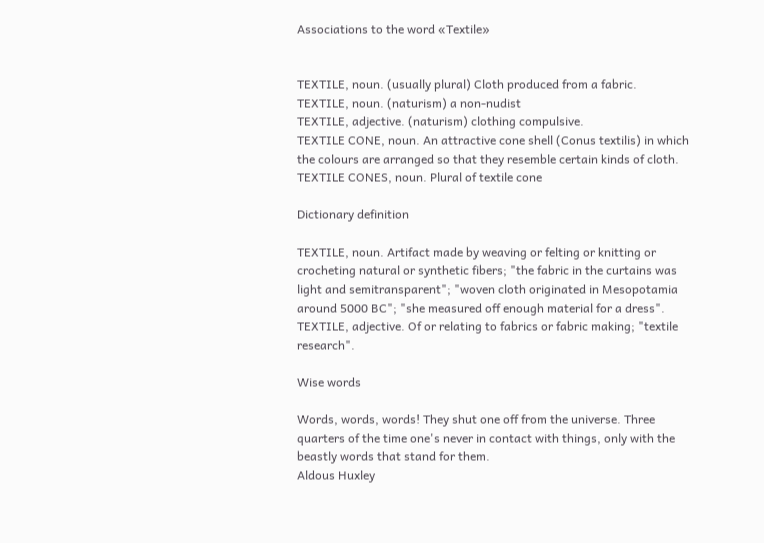Associations to the word «Textile»


TEXTILE, noun. (usually plural) Cloth produced from a fabric.
TEXTILE, noun. (naturism) a non-nudist
TEXTILE, adjective. (naturism) clothing compulsive.
TEXTILE CONE, noun. An attractive cone shell (Conus textilis) in which the colours are arranged so that they resemble certain kinds of cloth.
TEXTILE CONES, noun. Plural of textile cone

Dictionary definition

TEXTILE, noun. Artifact made by weaving or felting or knitting or crocheting natural or synthetic fibers; "the fabric in the curtains was light and semitransparent"; "woven cloth originated in Mesopotamia around 5000 BC"; "she measured off enough material for a dress".
TEXTILE, adjective. Of or relating to fabrics or fabric making; "textile research".

Wise words

Words, words, words! They shut one off from the universe. Three quarters of the time one's never in contact with things, only with the beastly words that stand for them.
Aldous Huxley